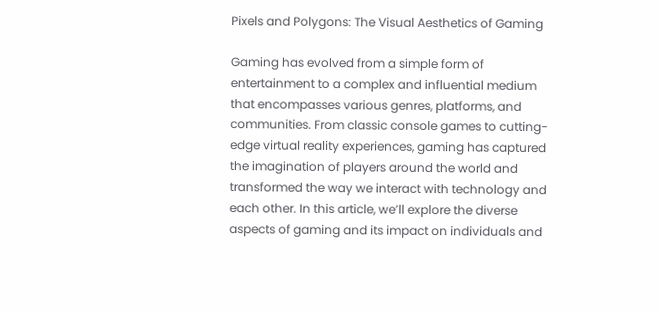Pixels and Polygons: The Visual Aesthetics of Gaming

Gaming has evolved from a simple form of entertainment to a complex and influential medium that encompasses various genres, platforms, and communities. From classic console games to cutting-edge virtual reality experiences, gaming has captured the imagination of players around the world and transformed the way we interact with technology and each other. In this article, we’ll explore the diverse aspects of gaming and its impact on individuals and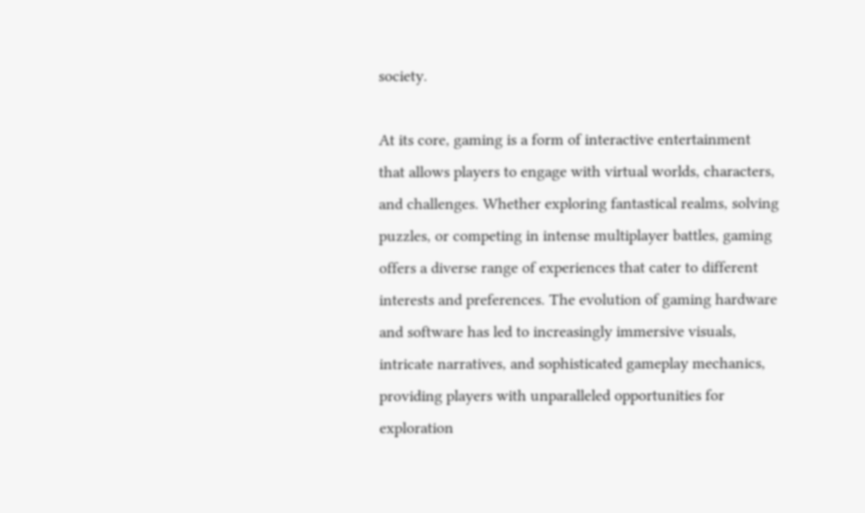society.

At its core, gaming is a form of interactive entertainment that allows players to engage with virtual worlds, characters, and challenges. Whether exploring fantastical realms, solving puzzles, or competing in intense multiplayer battles, gaming offers a diverse range of experiences that cater to different interests and preferences. The evolution of gaming hardware and software has led to increasingly immersive visuals, intricate narratives, and sophisticated gameplay mechanics, providing players with unparalleled opportunities for exploration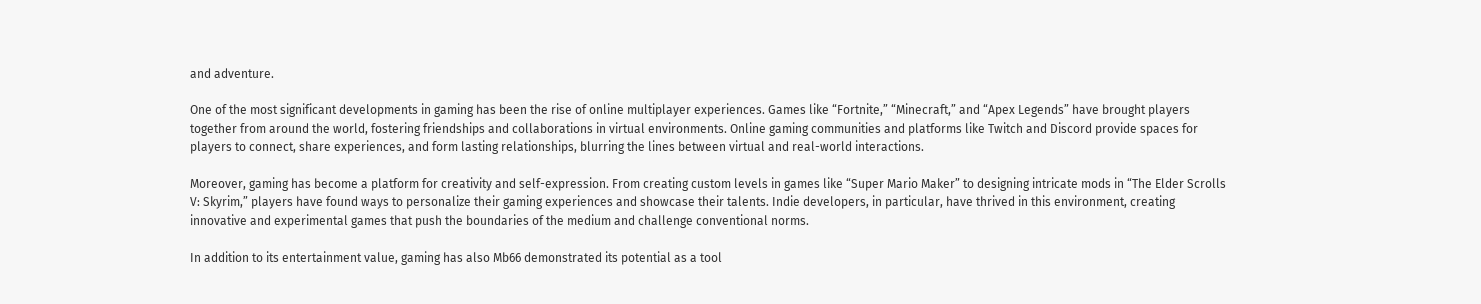and adventure.

One of the most significant developments in gaming has been the rise of online multiplayer experiences. Games like “Fortnite,” “Minecraft,” and “Apex Legends” have brought players together from around the world, fostering friendships and collaborations in virtual environments. Online gaming communities and platforms like Twitch and Discord provide spaces for players to connect, share experiences, and form lasting relationships, blurring the lines between virtual and real-world interactions.

Moreover, gaming has become a platform for creativity and self-expression. From creating custom levels in games like “Super Mario Maker” to designing intricate mods in “The Elder Scrolls V: Skyrim,” players have found ways to personalize their gaming experiences and showcase their talents. Indie developers, in particular, have thrived in this environment, creating innovative and experimental games that push the boundaries of the medium and challenge conventional norms.

In addition to its entertainment value, gaming has also Mb66 demonstrated its potential as a tool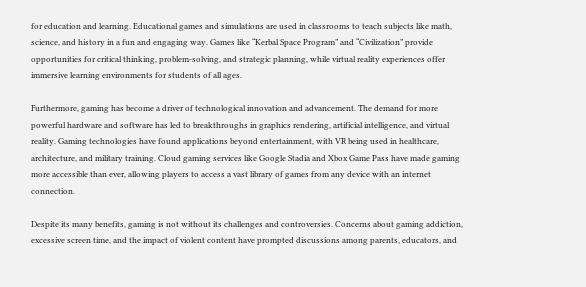for education and learning. Educational games and simulations are used in classrooms to teach subjects like math, science, and history in a fun and engaging way. Games like “Kerbal Space Program” and “Civilization” provide opportunities for critical thinking, problem-solving, and strategic planning, while virtual reality experiences offer immersive learning environments for students of all ages.

Furthermore, gaming has become a driver of technological innovation and advancement. The demand for more powerful hardware and software has led to breakthroughs in graphics rendering, artificial intelligence, and virtual reality. Gaming technologies have found applications beyond entertainment, with VR being used in healthcare, architecture, and military training. Cloud gaming services like Google Stadia and Xbox Game Pass have made gaming more accessible than ever, allowing players to access a vast library of games from any device with an internet connection.

Despite its many benefits, gaming is not without its challenges and controversies. Concerns about gaming addiction, excessive screen time, and the impact of violent content have prompted discussions among parents, educators, and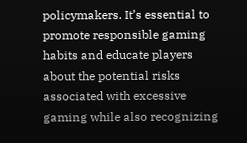policymakers. It’s essential to promote responsible gaming habits and educate players about the potential risks associated with excessive gaming while also recognizing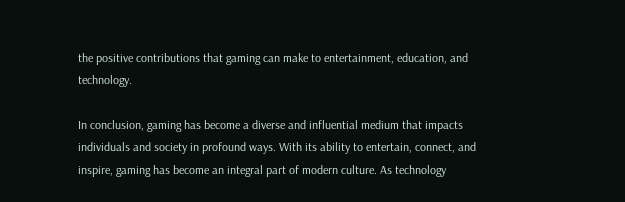the positive contributions that gaming can make to entertainment, education, and technology.

In conclusion, gaming has become a diverse and influential medium that impacts individuals and society in profound ways. With its ability to entertain, connect, and inspire, gaming has become an integral part of modern culture. As technology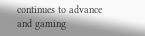continues to advance and gaming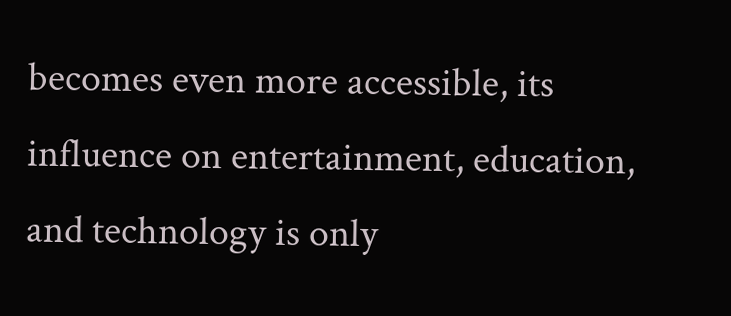becomes even more accessible, its influence on entertainment, education, and technology is only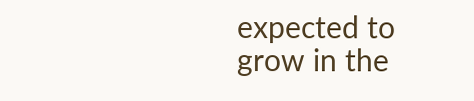expected to grow in the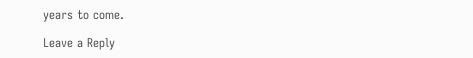years to come.

Leave a Reply